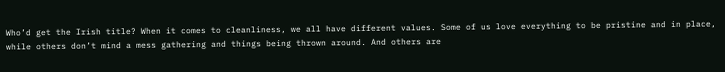Who’d get the Irish title? When it comes to cleanliness, we all have different values. Some of us love everything to be pristine and in place, while others don’t mind a mess gathering and things being thrown around. And others are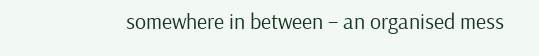somewhere in between – an organised mess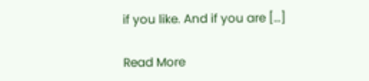if you like. And if you are […]

Read More